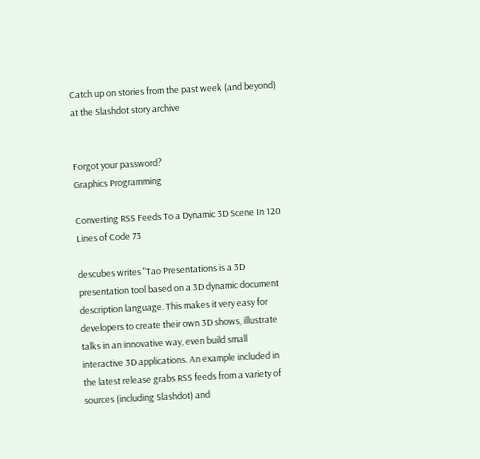Catch up on stories from the past week (and beyond) at the Slashdot story archive


Forgot your password?
Graphics Programming

Converting RSS Feeds To a Dynamic 3D Scene In 120 Lines of Code 73

descubes writes "Tao Presentations is a 3D presentation tool based on a 3D dynamic document description language. This makes it very easy for developers to create their own 3D shows, illustrate talks in an innovative way, even build small interactive 3D applications. An example included in the latest release grabs RSS feeds from a variety of sources (including Slashdot) and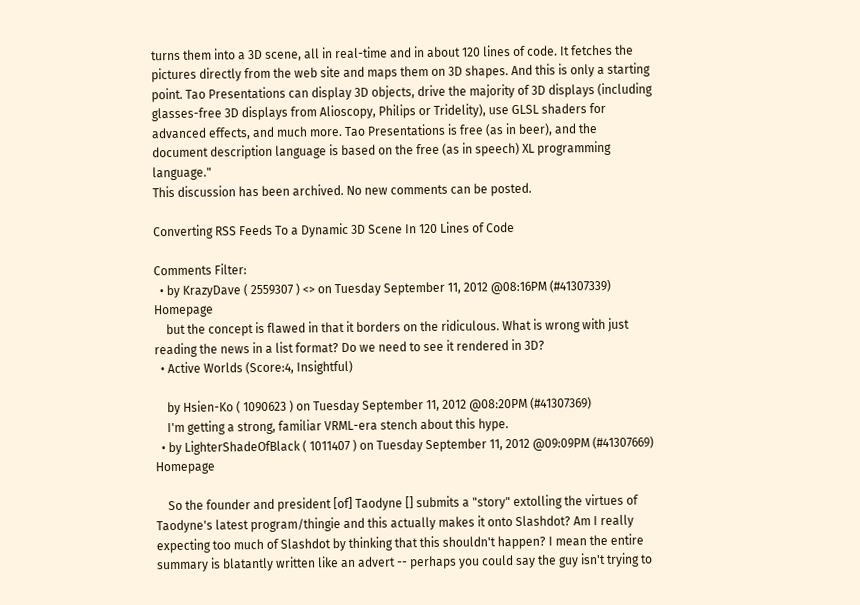turns them into a 3D scene, all in real-time and in about 120 lines of code. It fetches the pictures directly from the web site and maps them on 3D shapes. And this is only a starting point. Tao Presentations can display 3D objects, drive the majority of 3D displays (including glasses-free 3D displays from Alioscopy, Philips or Tridelity), use GLSL shaders for advanced effects, and much more. Tao Presentations is free (as in beer), and the document description language is based on the free (as in speech) XL programming language."
This discussion has been archived. No new comments can be posted.

Converting RSS Feeds To a Dynamic 3D Scene In 120 Lines of Code

Comments Filter:
  • by KrazyDave ( 2559307 ) <> on Tuesday September 11, 2012 @08:16PM (#41307339) Homepage
    but the concept is flawed in that it borders on the ridiculous. What is wrong with just reading the news in a list format? Do we need to see it rendered in 3D?
  • Active Worlds (Score:4, Insightful)

    by Hsien-Ko ( 1090623 ) on Tuesday September 11, 2012 @08:20PM (#41307369)
    I'm getting a strong, familiar VRML-era stench about this hype.
  • by LighterShadeOfBlack ( 1011407 ) on Tuesday September 11, 2012 @09:09PM (#41307669) Homepage

    So the founder and president [of] Taodyne [] submits a "story" extolling the virtues of Taodyne's latest program/thingie and this actually makes it onto Slashdot? Am I really expecting too much of Slashdot by thinking that this shouldn't happen? I mean the entire summary is blatantly written like an advert -- perhaps you could say the guy isn't trying to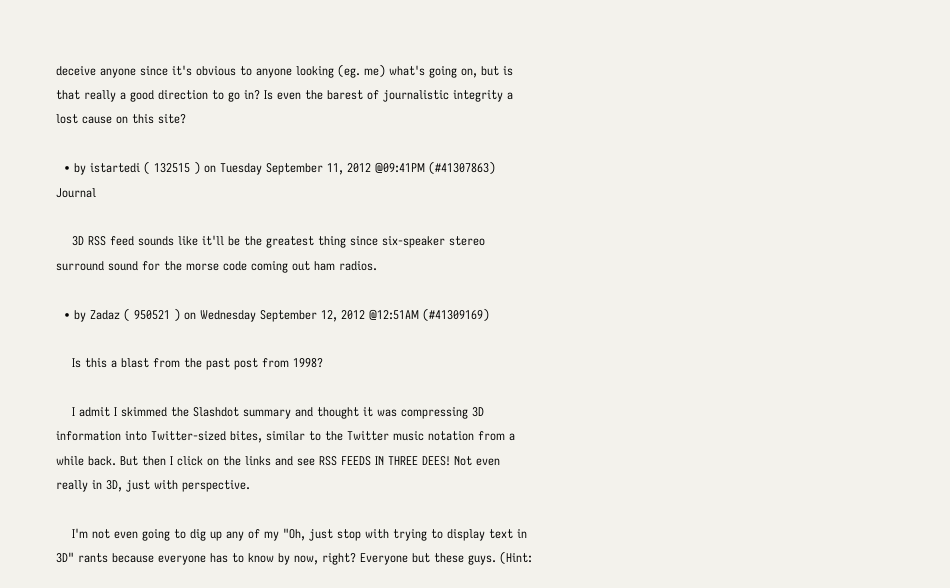deceive anyone since it's obvious to anyone looking (eg. me) what's going on, but is that really a good direction to go in? Is even the barest of journalistic integrity a lost cause on this site?

  • by istartedi ( 132515 ) on Tuesday September 11, 2012 @09:41PM (#41307863) Journal

    3D RSS feed sounds like it'll be the greatest thing since six-speaker stereo surround sound for the morse code coming out ham radios.

  • by Zadaz ( 950521 ) on Wednesday September 12, 2012 @12:51AM (#41309169)

    Is this a blast from the past post from 1998?

    I admit I skimmed the Slashdot summary and thought it was compressing 3D information into Twitter-sized bites, similar to the Twitter music notation from a while back. But then I click on the links and see RSS FEEDS IN THREE DEES! Not even really in 3D, just with perspective.

    I'm not even going to dig up any of my "Oh, just stop with trying to display text in 3D" rants because everyone has to know by now, right? Everyone but these guys. (Hint: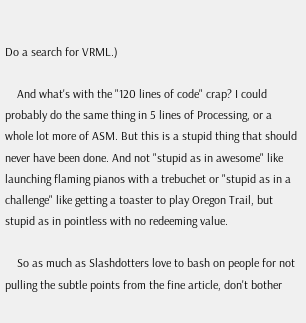Do a search for VRML.)

    And what's with the "120 lines of code" crap? I could probably do the same thing in 5 lines of Processing, or a whole lot more of ASM. But this is a stupid thing that should never have been done. And not "stupid as in awesome" like launching flaming pianos with a trebuchet or "stupid as in a challenge" like getting a toaster to play Oregon Trail, but stupid as in pointless with no redeeming value.

    So as much as Slashdotters love to bash on people for not pulling the subtle points from the fine article, don't bother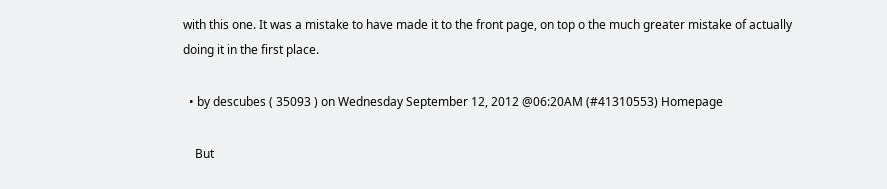with this one. It was a mistake to have made it to the front page, on top o the much greater mistake of actually doing it in the first place.

  • by descubes ( 35093 ) on Wednesday September 12, 2012 @06:20AM (#41310553) Homepage

    But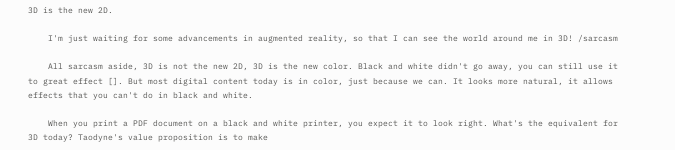3D is the new 2D.

    I'm just waiting for some advancements in augmented reality, so that I can see the world around me in 3D! /sarcasm

    All sarcasm aside, 3D is not the new 2D, 3D is the new color. Black and white didn't go away, you can still use it to great effect []. But most digital content today is in color, just because we can. It looks more natural, it allows effects that you can't do in black and white.

    When you print a PDF document on a black and white printer, you expect it to look right. What's the equivalent for 3D today? Taodyne's value proposition is to make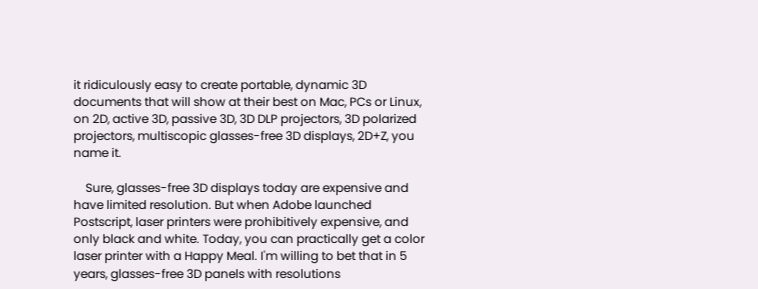it ridiculously easy to create portable, dynamic 3D documents that will show at their best on Mac, PCs or Linux, on 2D, active 3D, passive 3D, 3D DLP projectors, 3D polarized projectors, multiscopic glasses-free 3D displays, 2D+Z, you name it.

    Sure, glasses-free 3D displays today are expensive and have limited resolution. But when Adobe launched Postscript, laser printers were prohibitively expensive, and only black and white. Today, you can practically get a color laser printer with a Happy Meal. I'm willing to bet that in 5 years, glasses-free 3D panels with resolutions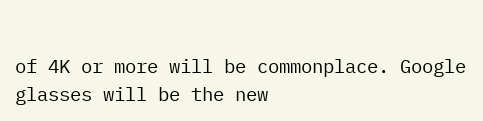of 4K or more will be commonplace. Google glasses will be the new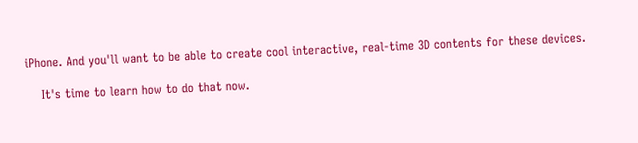iPhone. And you'll want to be able to create cool interactive, real-time 3D contents for these devices.

    It's time to learn how to do that now.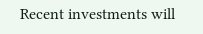Recent investments will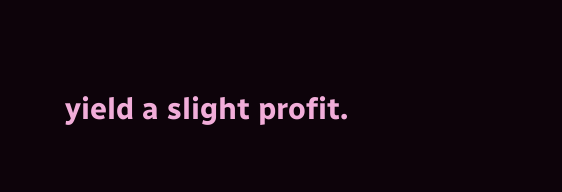yield a slight profit.